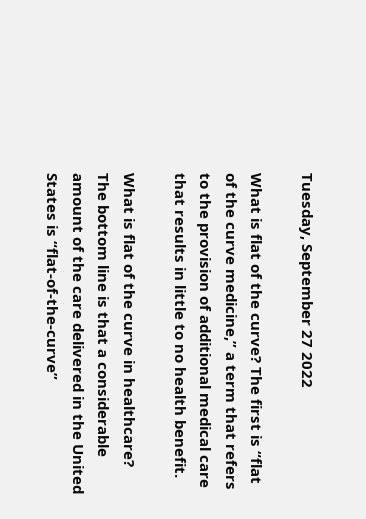Tuesday, September 27 2022

What is flat of the curve? The first is “flat of the curve medicine,” a term that refers to the provision of additional medical care that results in little to no health benefit.

What is flat of the curve in healthcare? The bottom line is that a considerable amount of the care delivered in the United States is “flat-of-the-curve”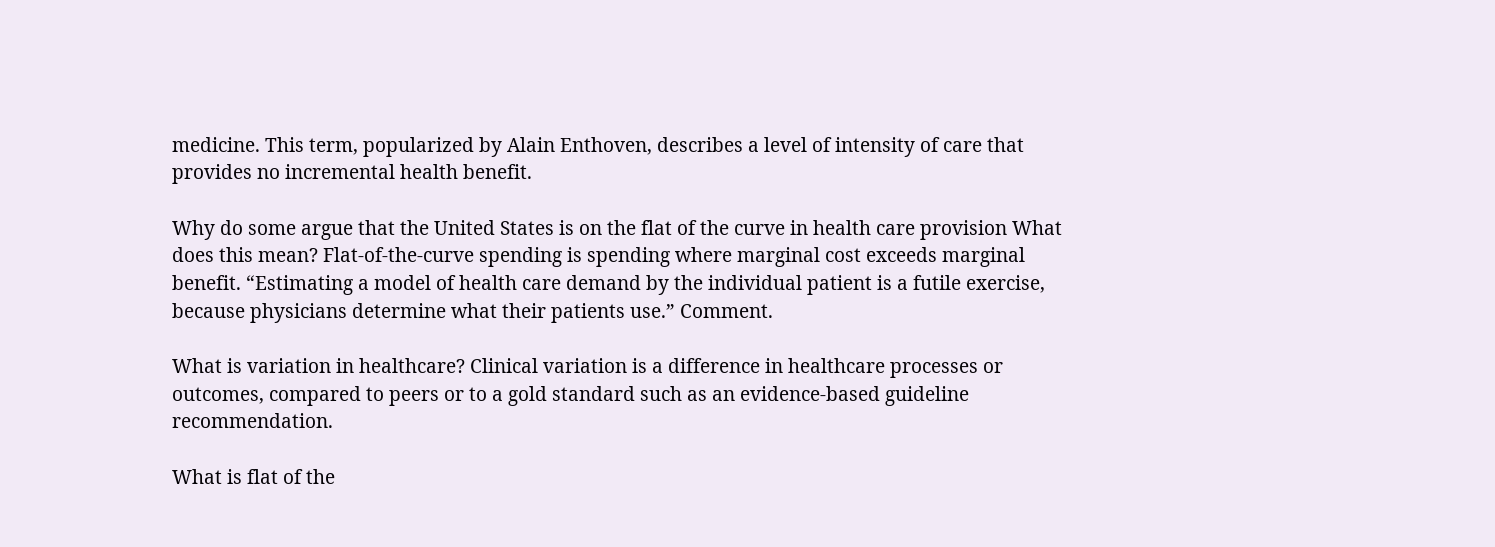medicine. This term, popularized by Alain Enthoven, describes a level of intensity of care that provides no incremental health benefit.

Why do some argue that the United States is on the flat of the curve in health care provision What does this mean? Flat-of-the-curve spending is spending where marginal cost exceeds marginal benefit. “Estimating a model of health care demand by the individual patient is a futile exercise, because physicians determine what their patients use.” Comment.

What is variation in healthcare? Clinical variation is a difference in healthcare processes or outcomes, compared to peers or to a gold standard such as an evidence-based guideline recommendation.

What is flat of the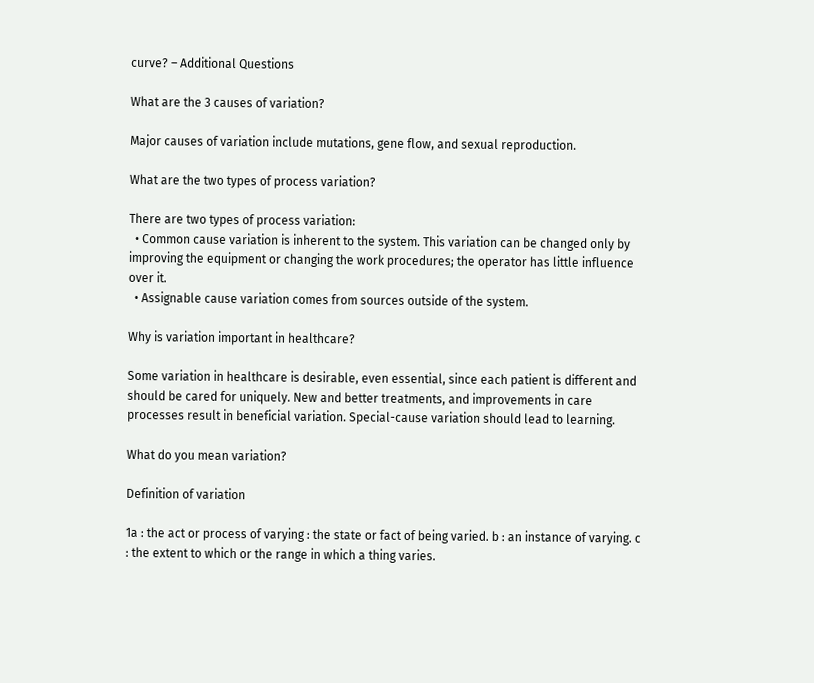curve? – Additional Questions

What are the 3 causes of variation?

Major causes of variation include mutations, gene flow, and sexual reproduction.

What are the two types of process variation?

There are two types of process variation:
  • Common cause variation is inherent to the system. This variation can be changed only by improving the equipment or changing the work procedures; the operator has little influence over it.
  • Assignable cause variation comes from sources outside of the system.

Why is variation important in healthcare?

Some variation in healthcare is desirable, even essential, since each patient is different and should be cared for uniquely. New and better treatments, and improvements in care processes result in beneficial variation. Special-cause variation should lead to learning.

What do you mean variation?

Definition of variation

1a : the act or process of varying : the state or fact of being varied. b : an instance of varying. c : the extent to which or the range in which a thing varies.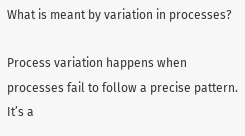What is meant by variation in processes?

Process variation happens when processes fail to follow a precise pattern. It’s a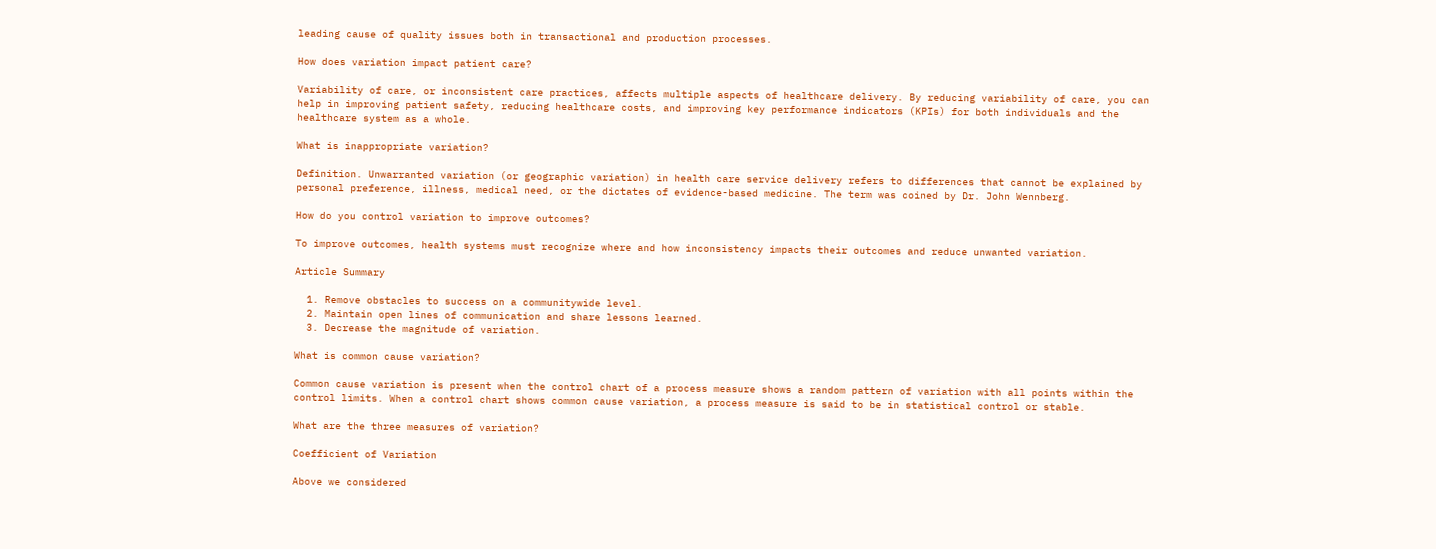leading cause of quality issues both in transactional and production processes.

How does variation impact patient care?

Variability of care, or inconsistent care practices, affects multiple aspects of healthcare delivery. By reducing variability of care, you can help in improving patient safety, reducing healthcare costs, and improving key performance indicators (KPIs) for both individuals and the healthcare system as a whole.

What is inappropriate variation?

Definition. Unwarranted variation (or geographic variation) in health care service delivery refers to differences that cannot be explained by personal preference, illness, medical need, or the dictates of evidence-based medicine. The term was coined by Dr. John Wennberg.

How do you control variation to improve outcomes?

To improve outcomes, health systems must recognize where and how inconsistency impacts their outcomes and reduce unwanted variation.

Article Summary

  1. Remove obstacles to success on a communitywide level.
  2. Maintain open lines of communication and share lessons learned.
  3. Decrease the magnitude of variation.

What is common cause variation?

Common cause variation is present when the control chart of a process measure shows a random pattern of variation with all points within the control limits. When a control chart shows common cause variation, a process measure is said to be in statistical control or stable.

What are the three measures of variation?

Coefficient of Variation

Above we considered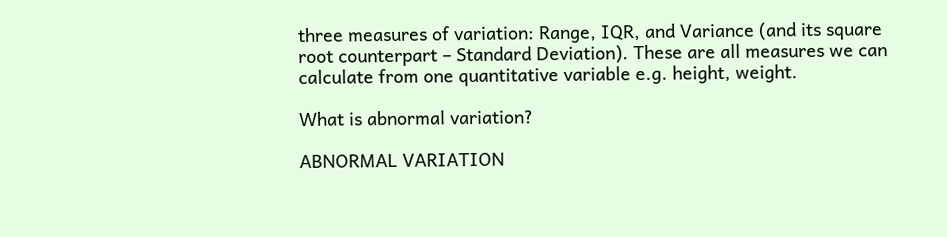three measures of variation: Range, IQR, and Variance (and its square root counterpart – Standard Deviation). These are all measures we can calculate from one quantitative variable e.g. height, weight.

What is abnormal variation?

ABNORMAL VARIATION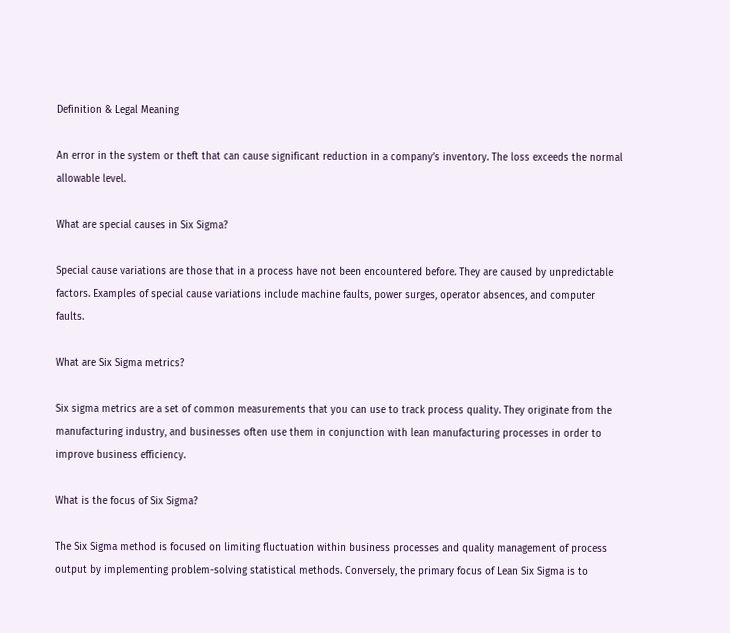Definition & Legal Meaning

An error in the system or theft that can cause significant reduction in a company’s inventory. The loss exceeds the normal allowable level.

What are special causes in Six Sigma?

Special cause variations are those that in a process have not been encountered before. They are caused by unpredictable factors. Examples of special cause variations include machine faults, power surges, operator absences, and computer faults.

What are Six Sigma metrics?

Six sigma metrics are a set of common measurements that you can use to track process quality. They originate from the manufacturing industry, and businesses often use them in conjunction with lean manufacturing processes in order to improve business efficiency.

What is the focus of Six Sigma?

The Six Sigma method is focused on limiting fluctuation within business processes and quality management of process output by implementing problem-solving statistical methods. Conversely, the primary focus of Lean Six Sigma is to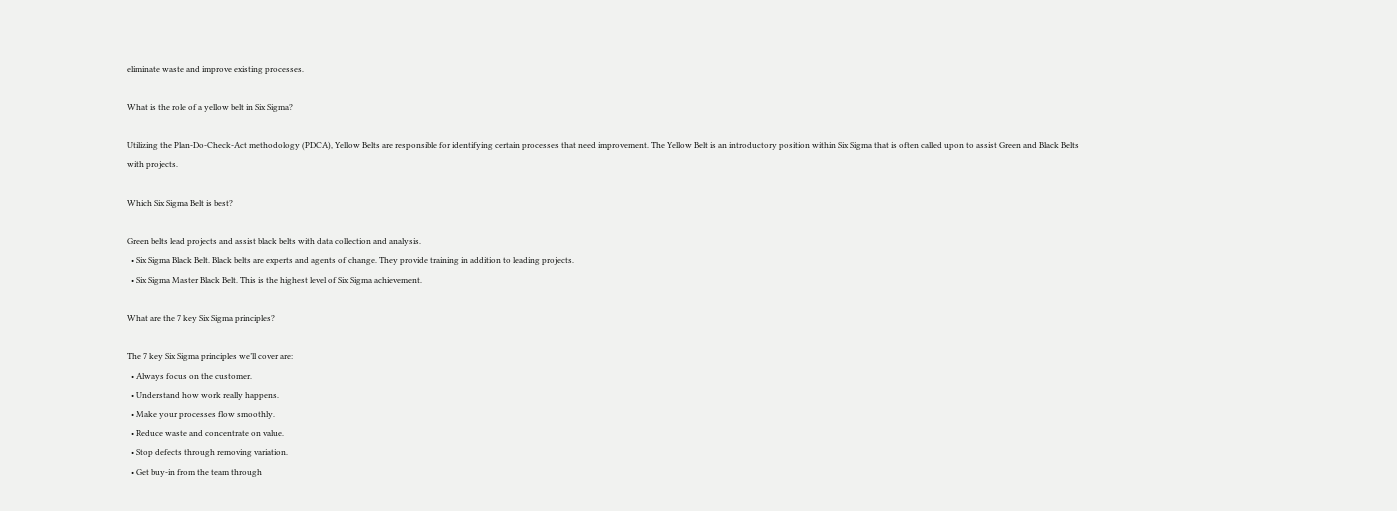eliminate waste and improve existing processes.

What is the role of a yellow belt in Six Sigma?

Utilizing the Plan-Do-Check-Act methodology (PDCA), Yellow Belts are responsible for identifying certain processes that need improvement. The Yellow Belt is an introductory position within Six Sigma that is often called upon to assist Green and Black Belts with projects.

Which Six Sigma Belt is best?

Green belts lead projects and assist black belts with data collection and analysis.
  • Six Sigma Black Belt. Black belts are experts and agents of change. They provide training in addition to leading projects.
  • Six Sigma Master Black Belt. This is the highest level of Six Sigma achievement.

What are the 7 key Six Sigma principles?

The 7 key Six Sigma principles we’ll cover are:
  • Always focus on the customer.
  • Understand how work really happens.
  • Make your processes flow smoothly.
  • Reduce waste and concentrate on value.
  • Stop defects through removing variation.
  • Get buy-in from the team through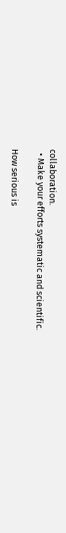collaboration.
  • Make your efforts systematic and scientific.

How serious is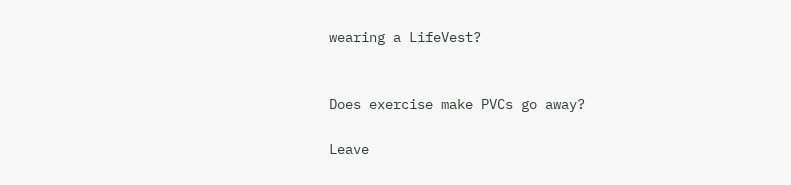wearing a LifeVest?


Does exercise make PVCs go away?

Leave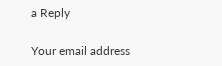a Reply

Your email address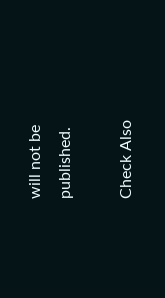will not be published.

Check Also